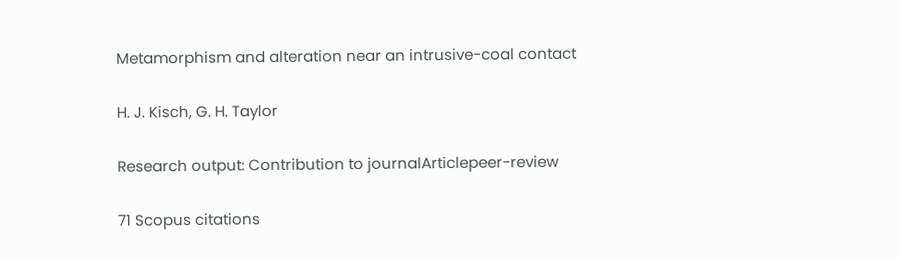Metamorphism and alteration near an intrusive-coal contact

H. J. Kisch, G. H. Taylor

Research output: Contribution to journalArticlepeer-review

71 Scopus citations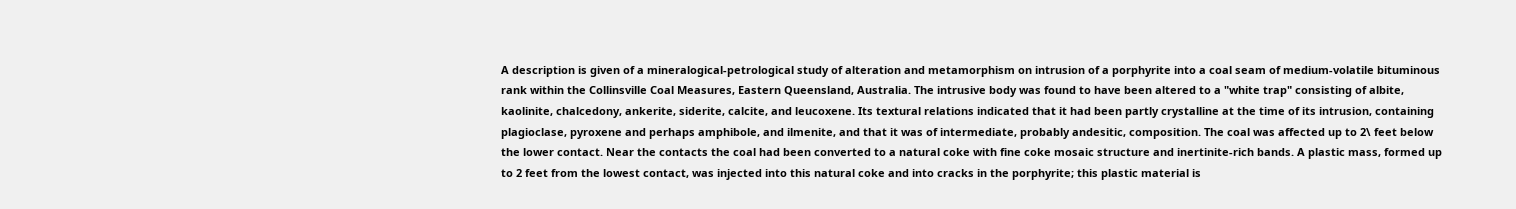A description is given of a mineralogical-petrological study of alteration and metamorphism on intrusion of a porphyrite into a coal seam of medium-volatile bituminous rank within the Collinsville Coal Measures, Eastern Queensland, Australia. The intrusive body was found to have been altered to a "white trap" consisting of albite, kaolinite, chalcedony, ankerite, siderite, calcite, and leucoxene. Its textural relations indicated that it had been partly crystalline at the time of its intrusion, containing plagioclase, pyroxene and perhaps amphibole, and ilmenite, and that it was of intermediate, probably andesitic, composition. The coal was affected up to 2\ feet below the lower contact. Near the contacts the coal had been converted to a natural coke with fine coke mosaic structure and inertinite-rich bands. A plastic mass, formed up to 2 feet from the lowest contact, was injected into this natural coke and into cracks in the porphyrite; this plastic material is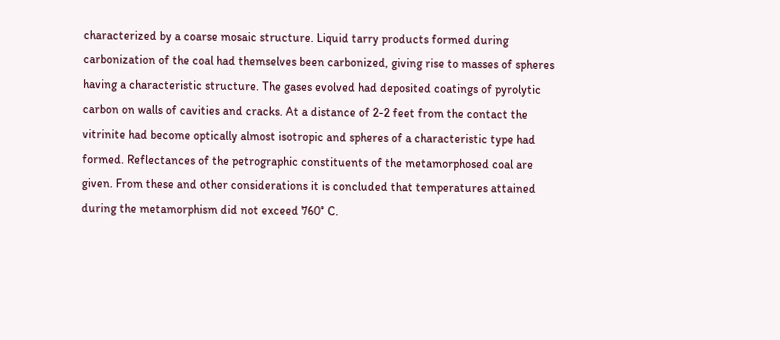characterized by a coarse mosaic structure. Liquid tarry products formed during carbonization of the coal had themselves been carbonized, giving rise to masses of spheres having a characteristic structure. The gases evolved had deposited coatings of pyrolytic carbon on walls of cavities and cracks. At a distance of 2-2 feet from the contact the vitrinite had become optically almost isotropic and spheres of a characteristic type had formed. Reflectances of the petrographic constituents of the metamorphosed coal are given. From these and other considerations it is concluded that temperatures attained during the metamorphism did not exceed 760° C.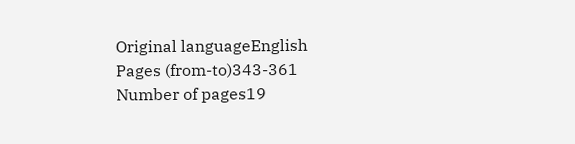Original languageEnglish
Pages (from-to)343-361
Number of pages19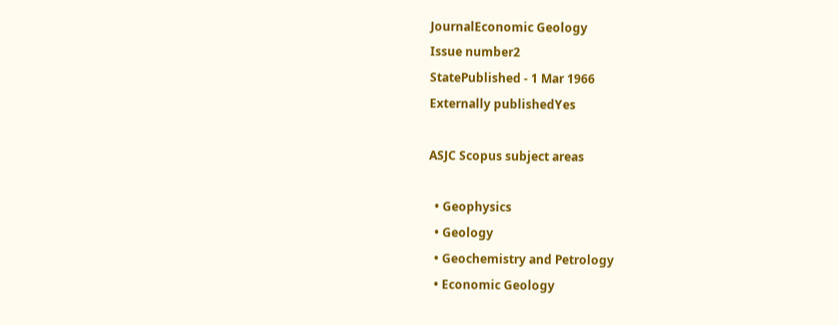JournalEconomic Geology
Issue number2
StatePublished - 1 Mar 1966
Externally publishedYes

ASJC Scopus subject areas

  • Geophysics
  • Geology
  • Geochemistry and Petrology
  • Economic Geology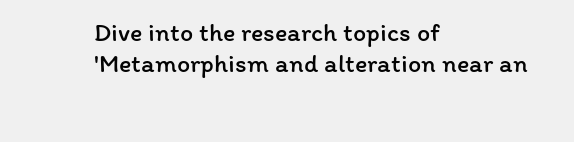Dive into the research topics of 'Metamorphism and alteration near an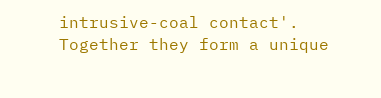intrusive-coal contact'. Together they form a unique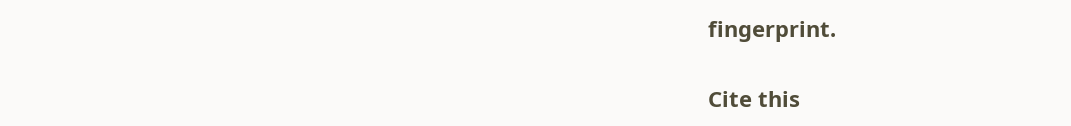fingerprint.

Cite this